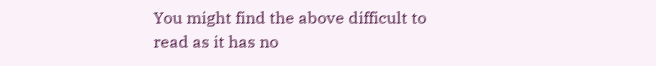You might find the above difficult to read as it has no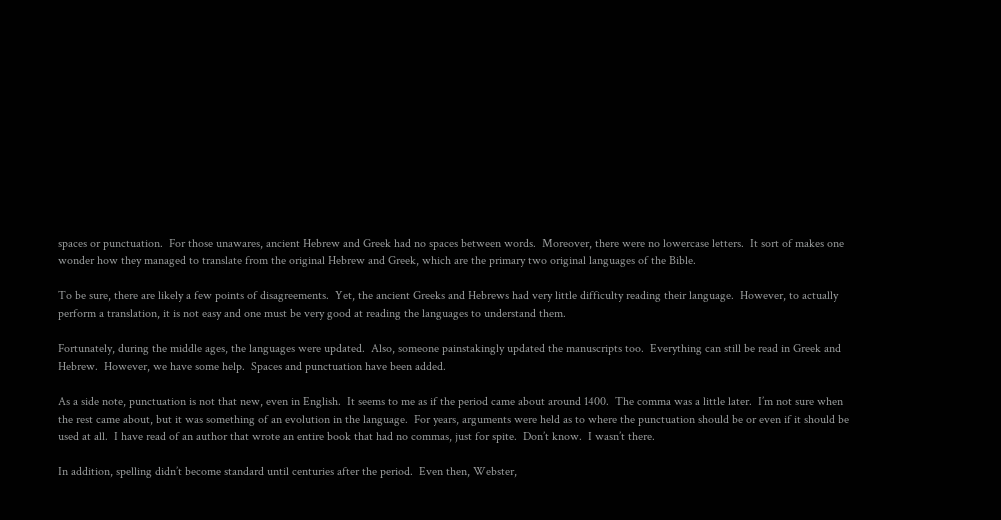spaces or punctuation.  For those unawares, ancient Hebrew and Greek had no spaces between words.  Moreover, there were no lowercase letters.  It sort of makes one wonder how they managed to translate from the original Hebrew and Greek, which are the primary two original languages of the Bible.

To be sure, there are likely a few points of disagreements.  Yet, the ancient Greeks and Hebrews had very little difficulty reading their language.  However, to actually perform a translation, it is not easy and one must be very good at reading the languages to understand them.

Fortunately, during the middle ages, the languages were updated.  Also, someone painstakingly updated the manuscripts too.  Everything can still be read in Greek and Hebrew.  However, we have some help.  Spaces and punctuation have been added.

As a side note, punctuation is not that new, even in English.  It seems to me as if the period came about around 1400.  The comma was a little later.  I’m not sure when the rest came about, but it was something of an evolution in the language.  For years, arguments were held as to where the punctuation should be or even if it should be used at all.  I have read of an author that wrote an entire book that had no commas, just for spite.  Don’t know.  I wasn’t there.

In addition, spelling didn’t become standard until centuries after the period.  Even then, Webster,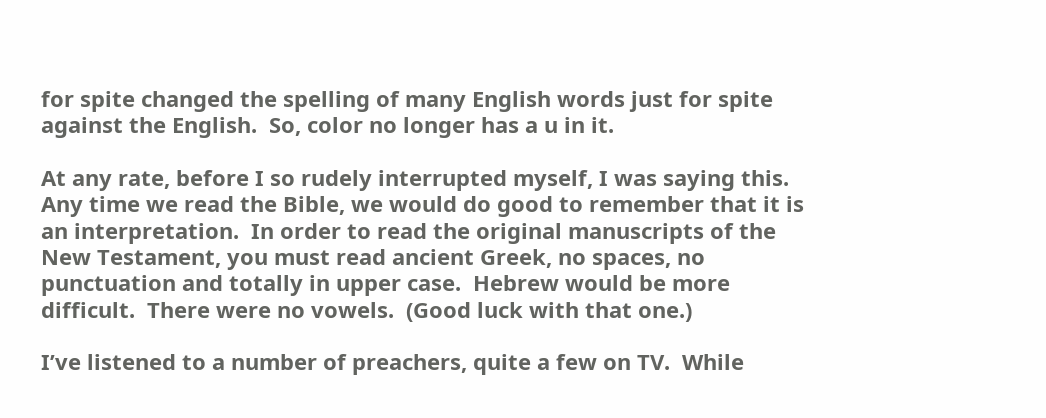for spite changed the spelling of many English words just for spite against the English.  So, color no longer has a u in it.

At any rate, before I so rudely interrupted myself, I was saying this.  Any time we read the Bible, we would do good to remember that it is an interpretation.  In order to read the original manuscripts of the New Testament, you must read ancient Greek, no spaces, no punctuation and totally in upper case.  Hebrew would be more difficult.  There were no vowels.  (Good luck with that one.)

I’ve listened to a number of preachers, quite a few on TV.  While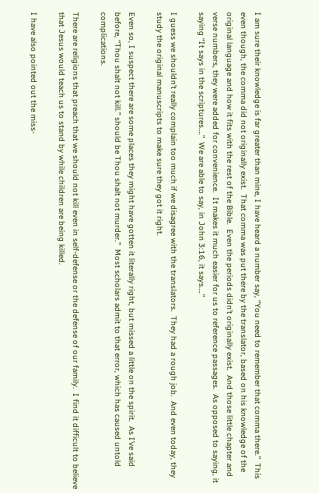I am sure their knowledge is far greater than mine, I have heard a number say, “You need to remember that comma there.”  This even though, the comma did not originally exist.  That comma was put there by the translator, based on his knowledge of the original language and how it fits with the rest of the Bible.  Even the periods didn’t originally exist.  And those little chapter and verse numbers, they were added for convenience.  It makes it much easier for us to reference passages.  As opposed to saying, it saying “It says in the scriptures….”  We are able to say, in John 3:16, it says….”

I guess we shouldn’t really complain too much if we disagree with the translators.  They had a rough job.  And even today, they study the original manuscripts to make sure they got it right.

Even so, I suspect there are some places they might have gotten it literally right, but missed a little on the spirit.  As I’ve said before, “Thou shalt not kill.” should be Thou shalt not murder.”  Most scholars admit to that error, which has caused untold complications.

There are religions that preach that we should not kill even in self-defense or the defense of our family.  I find it difficult to believe that Jesus would teach us to stand by while children are being killed.

I have also pointed out the miss-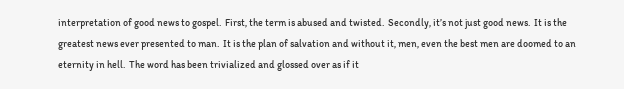interpretation of good news to gospel.  First, the term is abused and twisted.  Secondly, it’s not just good news.  It is the greatest news ever presented to man.  It is the plan of salvation and without it, men, even the best men are doomed to an eternity in hell.  The word has been trivialized and glossed over as if it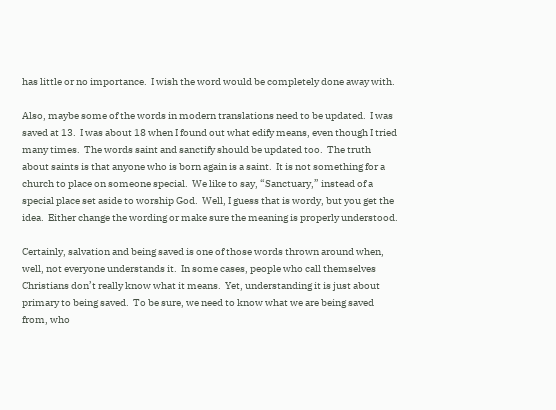has little or no importance.  I wish the word would be completely done away with.

Also, maybe some of the words in modern translations need to be updated.  I was saved at 13.  I was about 18 when I found out what edify means, even though I tried many times.  The words saint and sanctify should be updated too.  The truth about saints is that anyone who is born again is a saint.  It is not something for a church to place on someone special.  We like to say, “Sanctuary,” instead of a special place set aside to worship God.  Well, I guess that is wordy, but you get the idea.  Either change the wording or make sure the meaning is properly understood.

Certainly, salvation and being saved is one of those words thrown around when, well, not everyone understands it.  In some cases, people who call themselves Christians don’t really know what it means.  Yet, understanding it is just about primary to being saved.  To be sure, we need to know what we are being saved from, who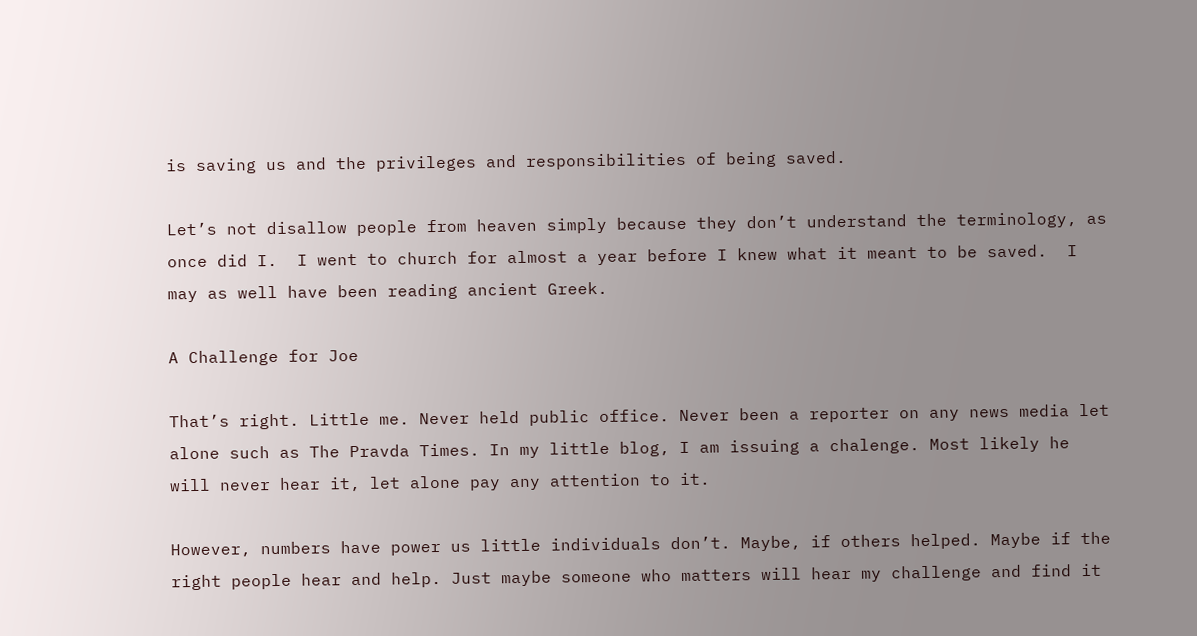is saving us and the privileges and responsibilities of being saved.

Let’s not disallow people from heaven simply because they don’t understand the terminology, as once did I.  I went to church for almost a year before I knew what it meant to be saved.  I may as well have been reading ancient Greek.

A Challenge for Joe

That’s right. Little me. Never held public office. Never been a reporter on any news media let alone such as The Pravda Times. In my little blog, I am issuing a chalenge. Most likely he will never hear it, let alone pay any attention to it.

However, numbers have power us little individuals don’t. Maybe, if others helped. Maybe if the right people hear and help. Just maybe someone who matters will hear my challenge and find it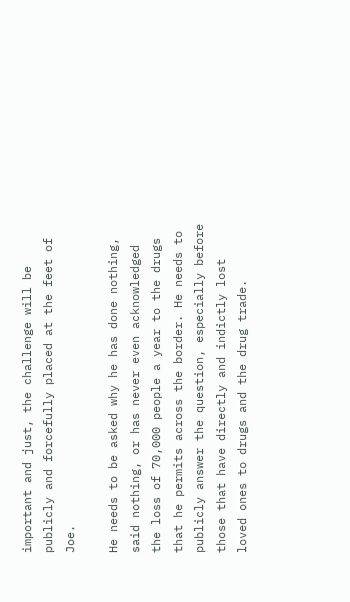important and just, the challenge will be publicly and forcefully placed at the feet of Joe.

He needs to be asked why he has done nothing, said nothing, or has never even acknowledged the loss of 70,000 people a year to the drugs that he permits across the border. He needs to publicly answer the question, especially before those that have directly and indictly lost loved ones to drugs and the drug trade.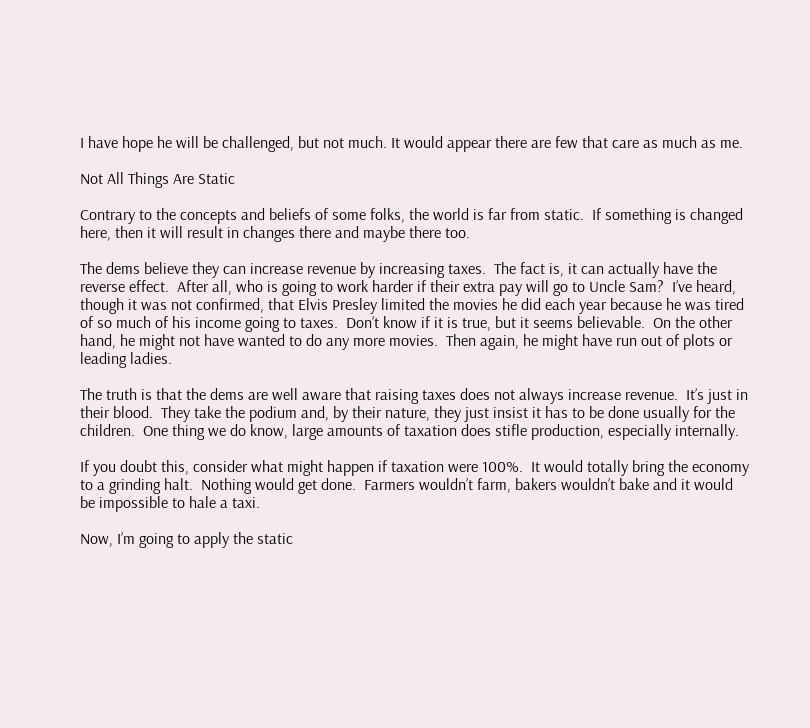I have hope he will be challenged, but not much. It would appear there are few that care as much as me.

Not All Things Are Static

Contrary to the concepts and beliefs of some folks, the world is far from static.  If something is changed here, then it will result in changes there and maybe there too.

The dems believe they can increase revenue by increasing taxes.  The fact is, it can actually have the reverse effect.  After all, who is going to work harder if their extra pay will go to Uncle Sam?  I’ve heard, though it was not confirmed, that Elvis Presley limited the movies he did each year because he was tired of so much of his income going to taxes.  Don’t know if it is true, but it seems believable.  On the other hand, he might not have wanted to do any more movies.  Then again, he might have run out of plots or leading ladies.

The truth is that the dems are well aware that raising taxes does not always increase revenue.  It’s just in their blood.  They take the podium and, by their nature, they just insist it has to be done usually for the children.  One thing we do know, large amounts of taxation does stifle production, especially internally.

If you doubt this, consider what might happen if taxation were 100%.  It would totally bring the economy to a grinding halt.  Nothing would get done.  Farmers wouldn’t farm, bakers wouldn’t bake and it would be impossible to hale a taxi.

Now, I’m going to apply the static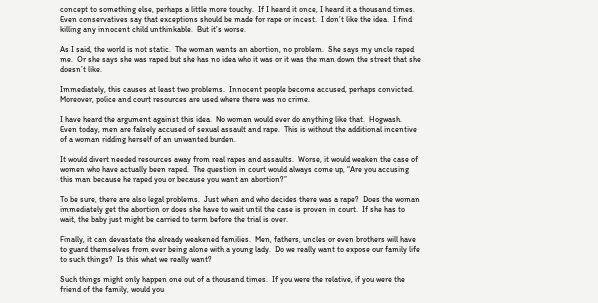concept to something else, perhaps a little more touchy.  If I heard it once, I heard it a thousand times.  Even conservatives say that exceptions should be made for rape or incest.  I don’t like the idea.  I find killing any innocent child unthinkable.  But it’s worse.

As I said, the world is not static.  The woman wants an abortion, no problem.  She says my uncle raped me.  Or she says she was raped but she has no idea who it was or it was the man down the street that she doesn’t like.

Immediately, this causes at least two problems.  Innocent people become accused, perhaps convicted.  Moreover, police and court resources are used where there was no crime.

I have heard the argument against this idea.  No woman would ever do anything like that.  Hogwash.  Even today, men are falsely accused of sexual assault and rape.  This is without the additional incentive of a woman ridding herself of an unwanted burden.

It would divert needed resources away from real rapes and assaults.  Worse, it would weaken the case of women who have actually been raped.  The question in court would always come up, “Are you accusing this man because he raped you or because you want an abortion?”

To be sure, there are also legal problems.  Just when and who decides there was a rape?  Does the woman immediately get the abortion or does she have to wait until the case is proven in court.  If she has to wait, the baby just might be carried to term before the trial is over.

Finally, it can devastate the already weakened families.  Men, fathers, uncles or even brothers will have to guard themselves from ever being alone with a young lady.  Do we really want to expose our family life to such things?  Is this what we really want?

Such things might only happen one out of a thousand times.  If you were the relative, if you were the friend of the family, would you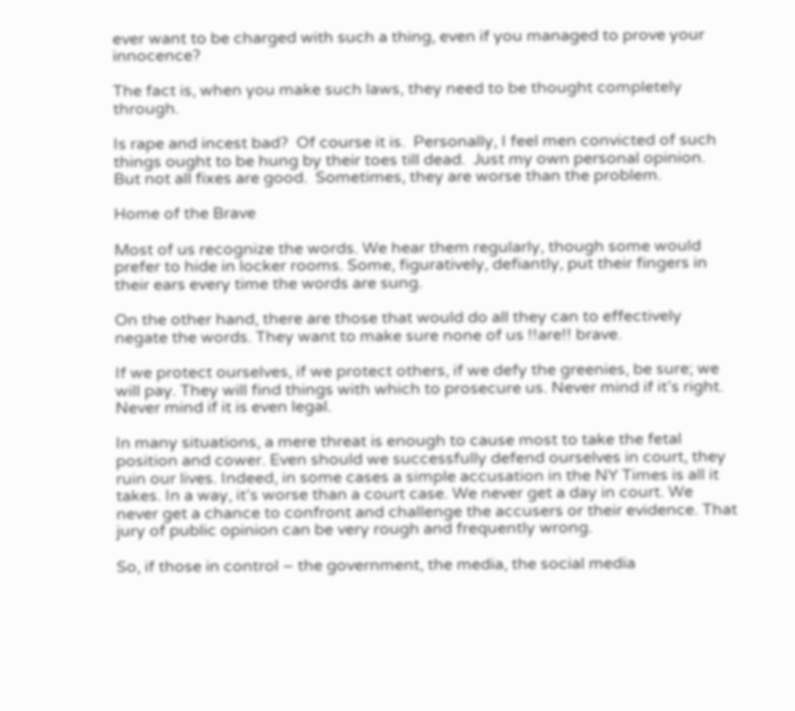ever want to be charged with such a thing, even if you managed to prove your innocence?

The fact is, when you make such laws, they need to be thought completely through.

Is rape and incest bad?  Of course it is.  Personally, I feel men convicted of such things ought to be hung by their toes till dead.  Just my own personal opinion.  But not all fixes are good.  Sometimes, they are worse than the problem.

Home of the Brave

Most of us recognize the words. We hear them regularly, though some would prefer to hide in locker rooms. Some, figuratively, defiantly, put their fingers in their ears every time the words are sung.

On the other hand, there are those that would do all they can to effectively negate the words. They want to make sure none of us !!are!! brave.

If we protect ourselves, if we protect others, if we defy the greenies, be sure; we will pay. They will find things with which to prosecure us. Never mind if it’s right. Never mind if it is even legal.

In many situations, a mere threat is enough to cause most to take the fetal position and cower. Even should we successfully defend ourselves in court, they ruin our lives. Indeed, in some cases a simple accusation in the NY Times is all it takes. In a way, it’s worse than a court case. We never get a day in court. We never get a chance to confront and challenge the accusers or their evidence. That jury of public opinion can be very rough and frequently wrong.

So, if those in control – the government, the media, the social media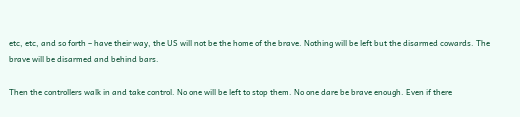etc, etc, and so forth – have their way, the US will not be the home of the brave. Nothing will be left but the disarmed cowards. The brave will be disarmed and behind bars.

Then the controllers walk in and take control. No one will be left to stop them. No one dare be brave enough. Even if there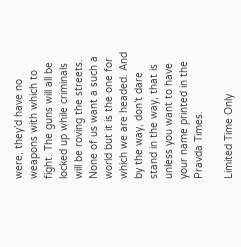were, they’d have no weapons with which to fight. The guns will all be locked up while criminals will be roving the streets. None of us want a such a world but it is the one for which we are headed. And by the way, don’t dare stand in the way, that is unless you want to have your name printed in the Pravda Times.

Limited Time Only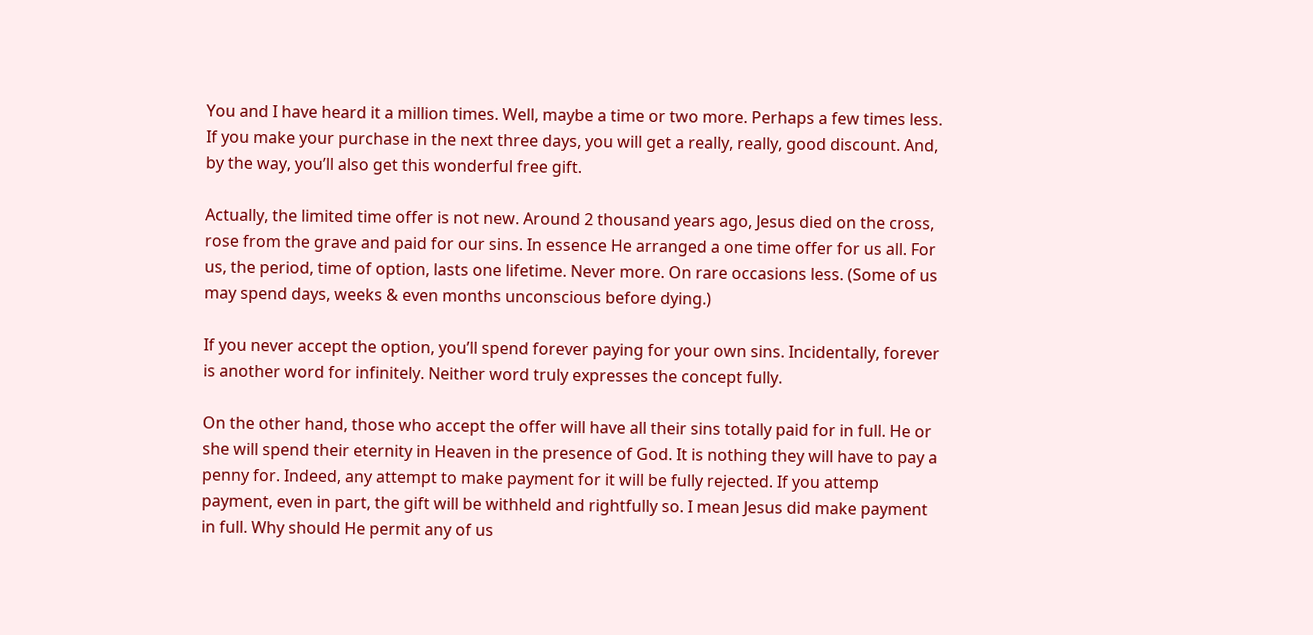You and I have heard it a million times. Well, maybe a time or two more. Perhaps a few times less. If you make your purchase in the next three days, you will get a really, really, good discount. And, by the way, you’ll also get this wonderful free gift.

Actually, the limited time offer is not new. Around 2 thousand years ago, Jesus died on the cross, rose from the grave and paid for our sins. In essence He arranged a one time offer for us all. For us, the period, time of option, lasts one lifetime. Never more. On rare occasions less. (Some of us may spend days, weeks & even months unconscious before dying.)

If you never accept the option, you’ll spend forever paying for your own sins. Incidentally, forever is another word for infinitely. Neither word truly expresses the concept fully.

On the other hand, those who accept the offer will have all their sins totally paid for in full. He or she will spend their eternity in Heaven in the presence of God. It is nothing they will have to pay a penny for. Indeed, any attempt to make payment for it will be fully rejected. If you attemp payment, even in part, the gift will be withheld and rightfully so. I mean Jesus did make payment in full. Why should He permit any of us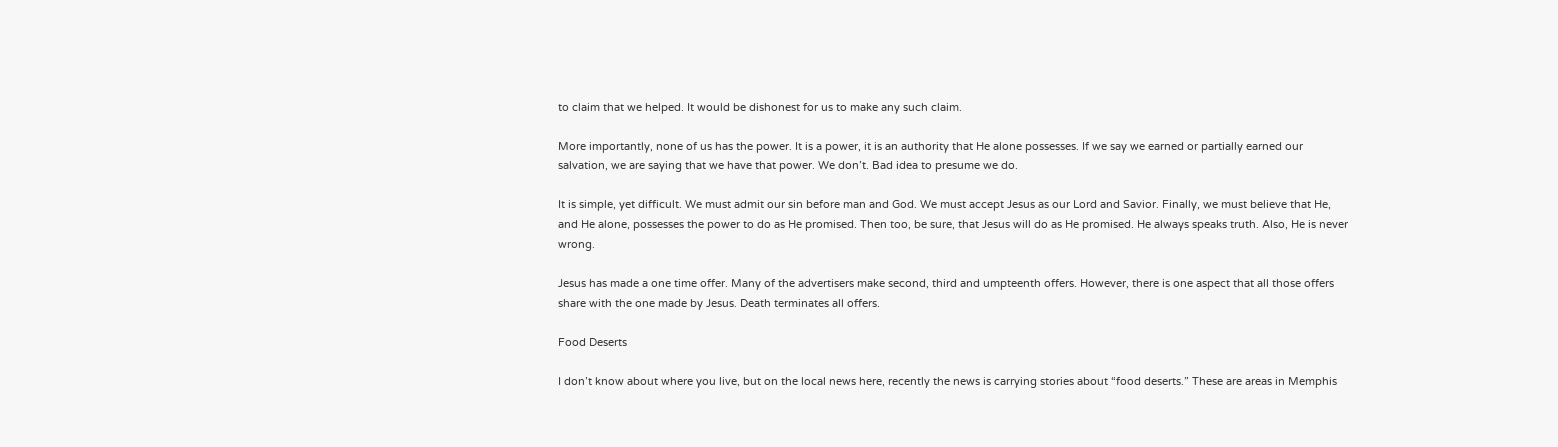to claim that we helped. It would be dishonest for us to make any such claim.

More importantly, none of us has the power. It is a power, it is an authority that He alone possesses. If we say we earned or partially earned our salvation, we are saying that we have that power. We don’t. Bad idea to presume we do.

It is simple, yet difficult. We must admit our sin before man and God. We must accept Jesus as our Lord and Savior. Finally, we must believe that He, and He alone, possesses the power to do as He promised. Then too, be sure, that Jesus will do as He promised. He always speaks truth. Also, He is never wrong.

Jesus has made a one time offer. Many of the advertisers make second, third and umpteenth offers. However, there is one aspect that all those offers share with the one made by Jesus. Death terminates all offers.

Food Deserts

I don’t know about where you live, but on the local news here, recently the news is carrying stories about “food deserts.” These are areas in Memphis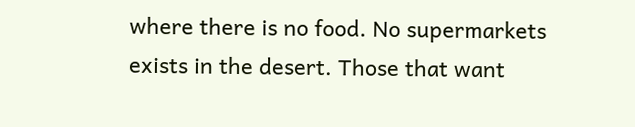where there is no food. No supermarkets exists in the desert. Those that want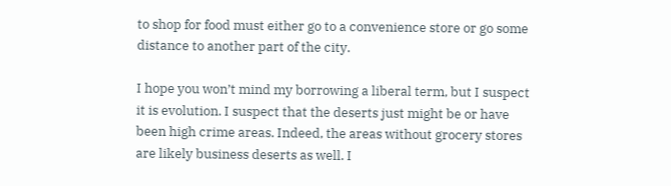to shop for food must either go to a convenience store or go some distance to another part of the city.

I hope you won’t mind my borrowing a liberal term, but I suspect it is evolution. I suspect that the deserts just might be or have been high crime areas. Indeed, the areas without grocery stores are likely business deserts as well. I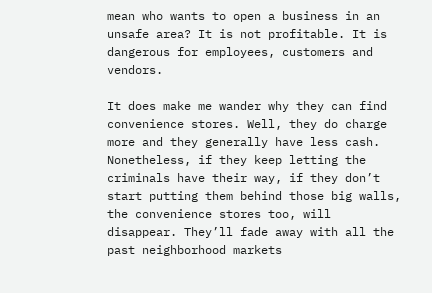mean who wants to open a business in an unsafe area? It is not profitable. It is dangerous for employees, customers and vendors.

It does make me wander why they can find convenience stores. Well, they do charge more and they generally have less cash. Nonetheless, if they keep letting the criminals have their way, if they don’t start putting them behind those big walls, the convenience stores too, will disappear. They’ll fade away with all the past neighborhood markets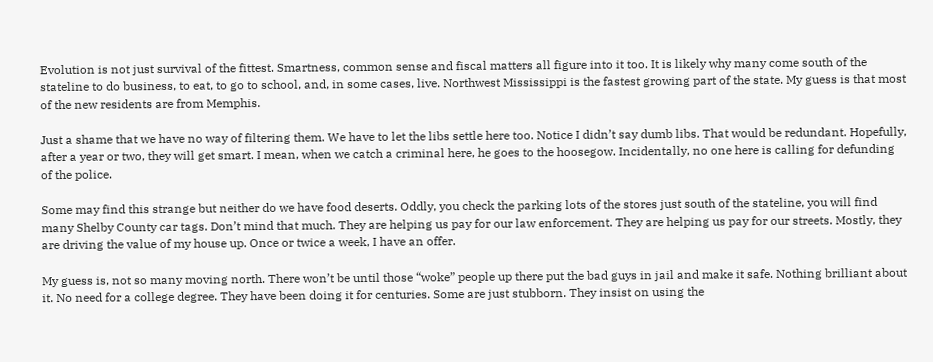Evolution is not just survival of the fittest. Smartness, common sense and fiscal matters all figure into it too. It is likely why many come south of the stateline to do business, to eat, to go to school, and, in some cases, live. Northwest Mississippi is the fastest growing part of the state. My guess is that most of the new residents are from Memphis.

Just a shame that we have no way of filtering them. We have to let the libs settle here too. Notice I didn’t say dumb libs. That would be redundant. Hopefully, after a year or two, they will get smart. I mean, when we catch a criminal here, he goes to the hoosegow. Incidentally, no one here is calling for defunding of the police.

Some may find this strange but neither do we have food deserts. Oddly, you check the parking lots of the stores just south of the stateline, you will find many Shelby County car tags. Don’t mind that much. They are helping us pay for our law enforcement. They are helping us pay for our streets. Mostly, they are driving the value of my house up. Once or twice a week, I have an offer.

My guess is, not so many moving north. There won’t be until those “woke” people up there put the bad guys in jail and make it safe. Nothing brilliant about it. No need for a college degree. They have been doing it for centuries. Some are just stubborn. They insist on using the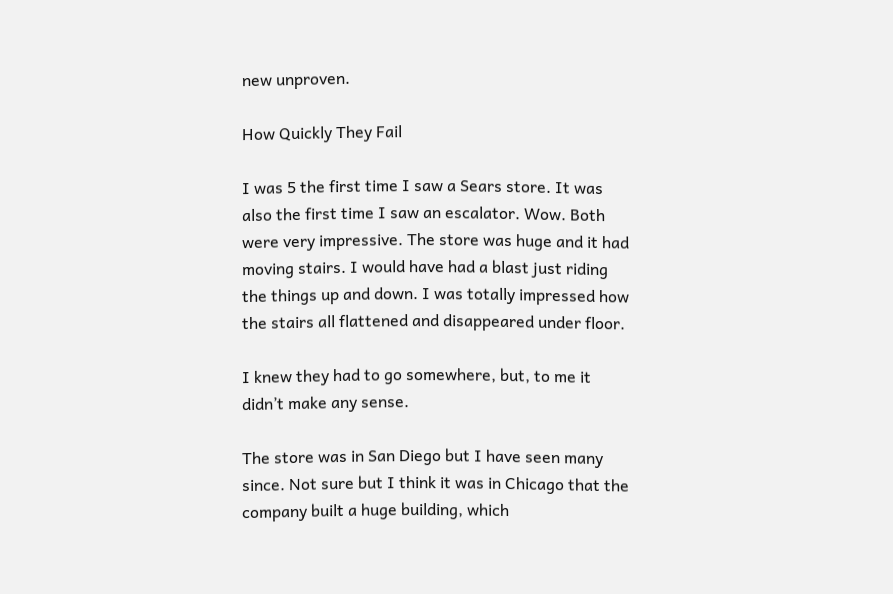new unproven.

How Quickly They Fail

I was 5 the first time I saw a Sears store. It was also the first time I saw an escalator. Wow. Both were very impressive. The store was huge and it had moving stairs. I would have had a blast just riding the things up and down. I was totally impressed how the stairs all flattened and disappeared under floor.

I knew they had to go somewhere, but, to me it didn’t make any sense.

The store was in San Diego but I have seen many since. Not sure but I think it was in Chicago that the company built a huge building, which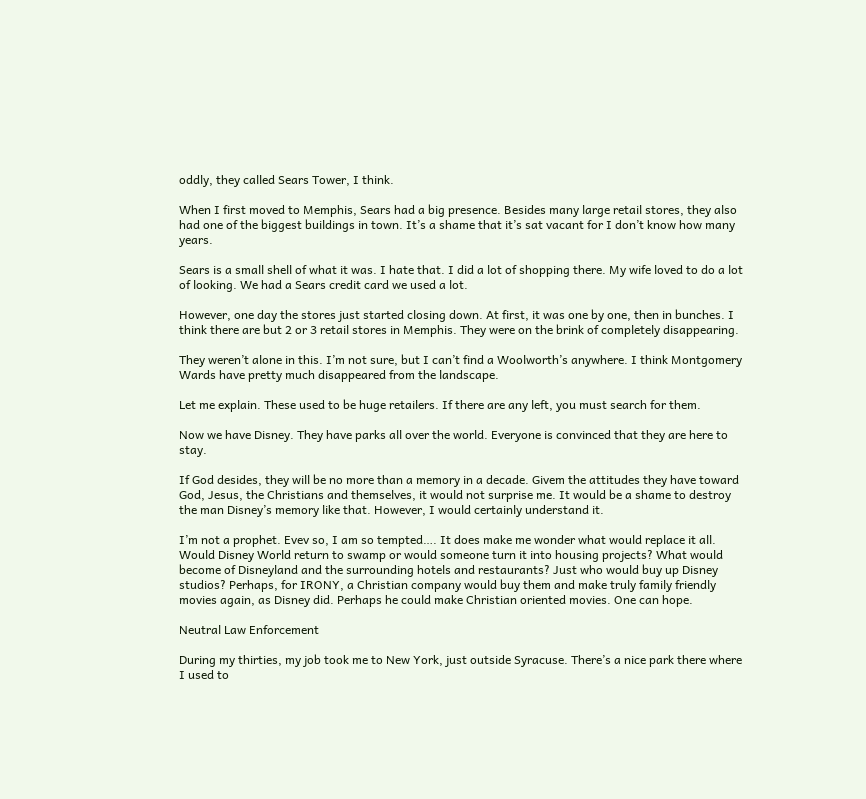oddly, they called Sears Tower, I think.

When I first moved to Memphis, Sears had a big presence. Besides many large retail stores, they also had one of the biggest buildings in town. It’s a shame that it’s sat vacant for I don’t know how many years.

Sears is a small shell of what it was. I hate that. I did a lot of shopping there. My wife loved to do a lot of looking. We had a Sears credit card we used a lot.

However, one day the stores just started closing down. At first, it was one by one, then in bunches. I think there are but 2 or 3 retail stores in Memphis. They were on the brink of completely disappearing.

They weren’t alone in this. I’m not sure, but I can’t find a Woolworth’s anywhere. I think Montgomery Wards have pretty much disappeared from the landscape.

Let me explain. These used to be huge retailers. If there are any left, you must search for them.

Now we have Disney. They have parks all over the world. Everyone is convinced that they are here to stay.

If God desides, they will be no more than a memory in a decade. Givem the attitudes they have toward God, Jesus, the Christians and themselves, it would not surprise me. It would be a shame to destroy the man Disney’s memory like that. However, I would certainly understand it.

I’m not a prophet. Evev so, I am so tempted…. It does make me wonder what would replace it all. Would Disney World return to swamp or would someone turn it into housing projects? What would become of Disneyland and the surrounding hotels and restaurants? Just who would buy up Disney studios? Perhaps, for IRONY, a Christian company would buy them and make truly family friendly movies again, as Disney did. Perhaps he could make Christian oriented movies. One can hope.

Neutral Law Enforcement

During my thirties, my job took me to New York, just outside Syracuse. There’s a nice park there where I used to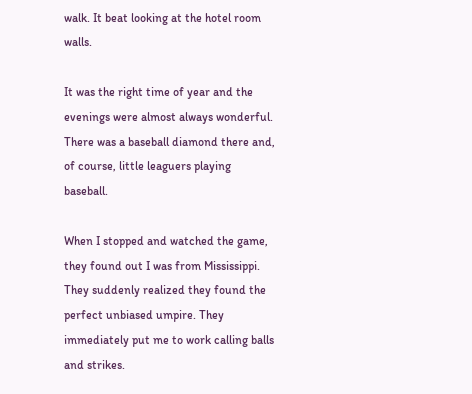walk. It beat looking at the hotel room walls.

It was the right time of year and the evenings were almost always wonderful. There was a baseball diamond there and, of course, little leaguers playing baseball.

When I stopped and watched the game, they found out I was from Mississippi. They suddenly realized they found the perfect unbiased umpire. They immediately put me to work calling balls and strikes.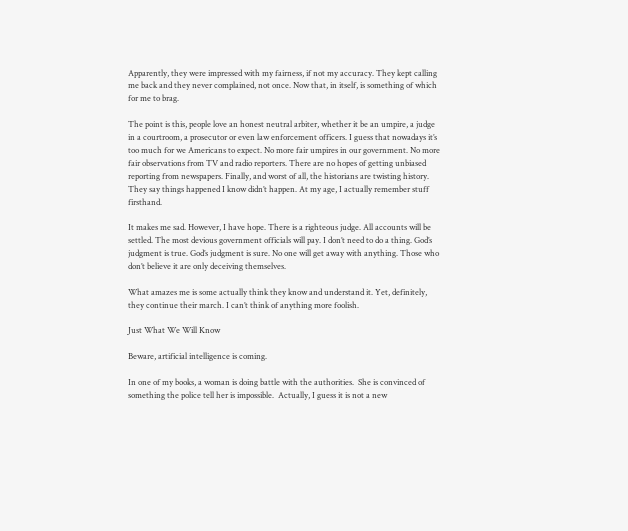Apparently, they were impressed with my fairness, if not my accuracy. They kept calling me back and they never complained, not once. Now that, in itself, is something of which for me to brag.

The point is this, people love an honest neutral arbiter, whether it be an umpire, a judge in a courtroom, a prosecutor or even law enforcement officers. I guess that nowadays it’s too much for we Americans to expect. No more fair umpires in our government. No more fair observations from TV and radio reporters. There are no hopes of getting unbiased reporting from newspapers. Finally, and worst of all, the historians are twisting history. They say things happened I know didn’t happen. At my age, I actually remember stuff firsthand.

It makes me sad. However, I have hope. There is a righteous judge. All accounts will be settled. The most devious government officials will pay. I don’t need to do a thing. God’s judgment is true. God’s judgment is sure. No one will get away with anything. Those who don’t believe it are only deceiving themselves.

What amazes me is some actually think they know and understand it. Yet, definitely, they continue their march. I can’t think of anything more foolish.

Just What We Will Know

Beware, artificial intelligence is coming.

In one of my books, a woman is doing battle with the authorities.  She is convinced of something the police tell her is impossible.  Actually, I guess it is not a new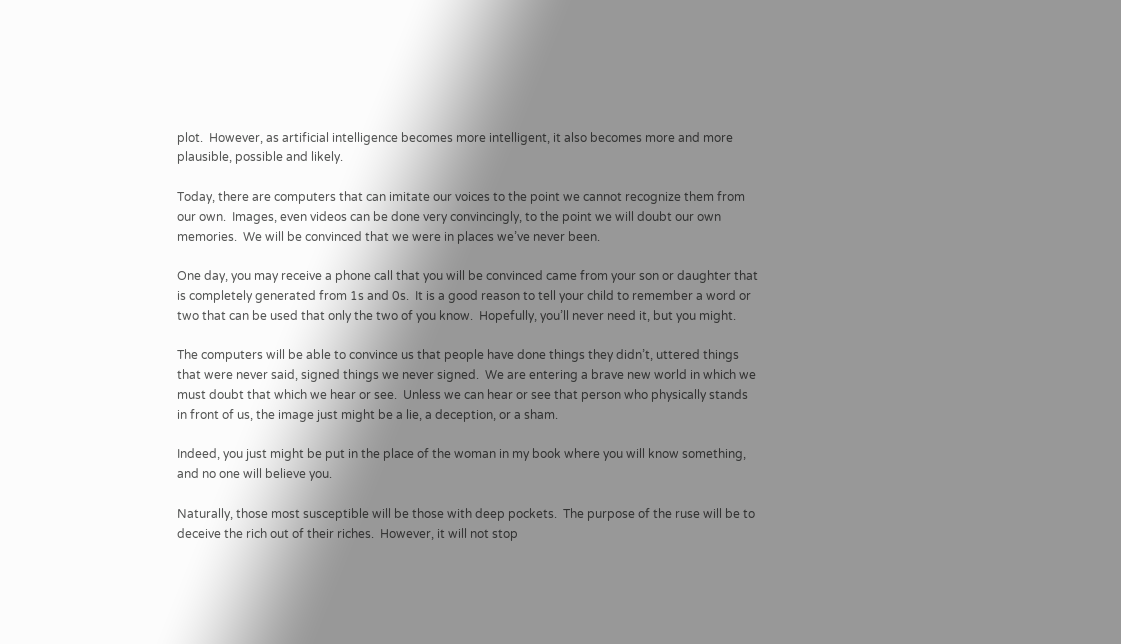plot.  However, as artificial intelligence becomes more intelligent, it also becomes more and more plausible, possible and likely.

Today, there are computers that can imitate our voices to the point we cannot recognize them from our own.  Images, even videos can be done very convincingly, to the point we will doubt our own memories.  We will be convinced that we were in places we’ve never been.

One day, you may receive a phone call that you will be convinced came from your son or daughter that is completely generated from 1s and 0s.  It is a good reason to tell your child to remember a word or two that can be used that only the two of you know.  Hopefully, you’ll never need it, but you might.

The computers will be able to convince us that people have done things they didn’t, uttered things that were never said, signed things we never signed.  We are entering a brave new world in which we must doubt that which we hear or see.  Unless we can hear or see that person who physically stands in front of us, the image just might be a lie, a deception, or a sham.

Indeed, you just might be put in the place of the woman in my book where you will know something, and no one will believe you.

Naturally, those most susceptible will be those with deep pockets.  The purpose of the ruse will be to deceive the rich out of their riches.  However, it will not stop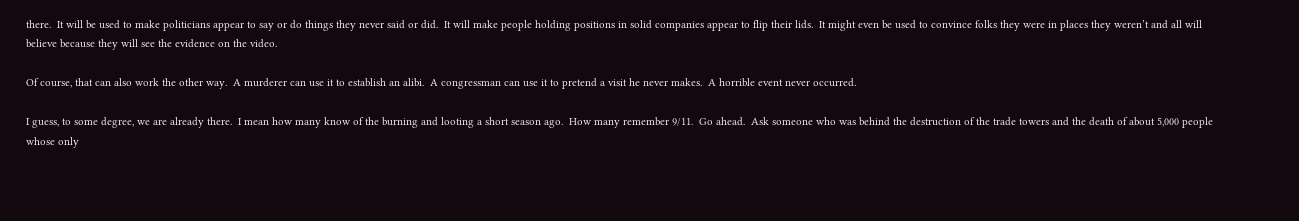there.  It will be used to make politicians appear to say or do things they never said or did.  It will make people holding positions in solid companies appear to flip their lids.  It might even be used to convince folks they were in places they weren’t and all will believe because they will see the evidence on the video.

Of course, that can also work the other way.  A murderer can use it to establish an alibi.  A congressman can use it to pretend a visit he never makes.  A horrible event never occurred.

I guess, to some degree, we are already there.  I mean how many know of the burning and looting a short season ago.  How many remember 9/11.  Go ahead.  Ask someone who was behind the destruction of the trade towers and the death of about 5,000 people whose only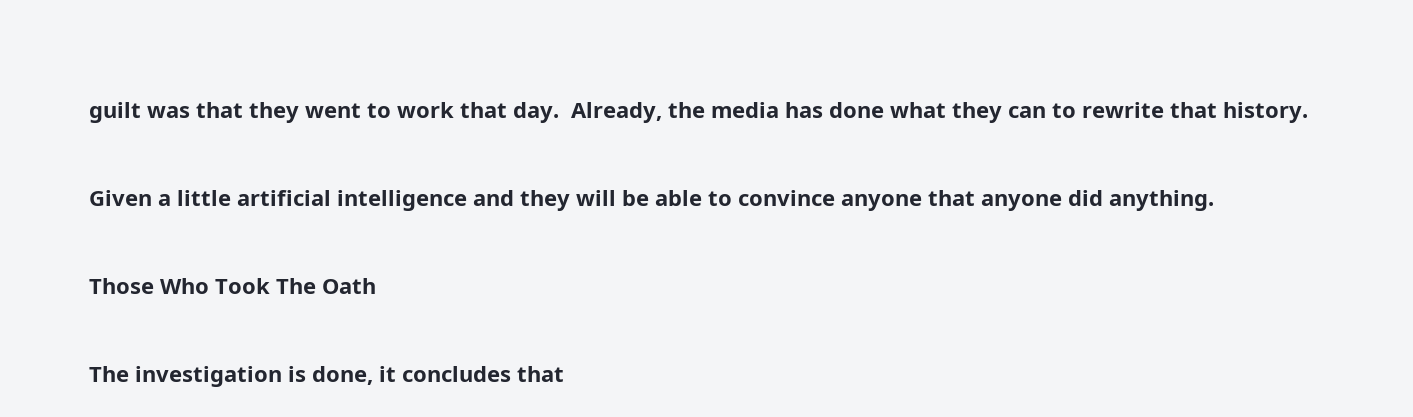guilt was that they went to work that day.  Already, the media has done what they can to rewrite that history.

Given a little artificial intelligence and they will be able to convince anyone that anyone did anything.

Those Who Took The Oath

The investigation is done, it concludes that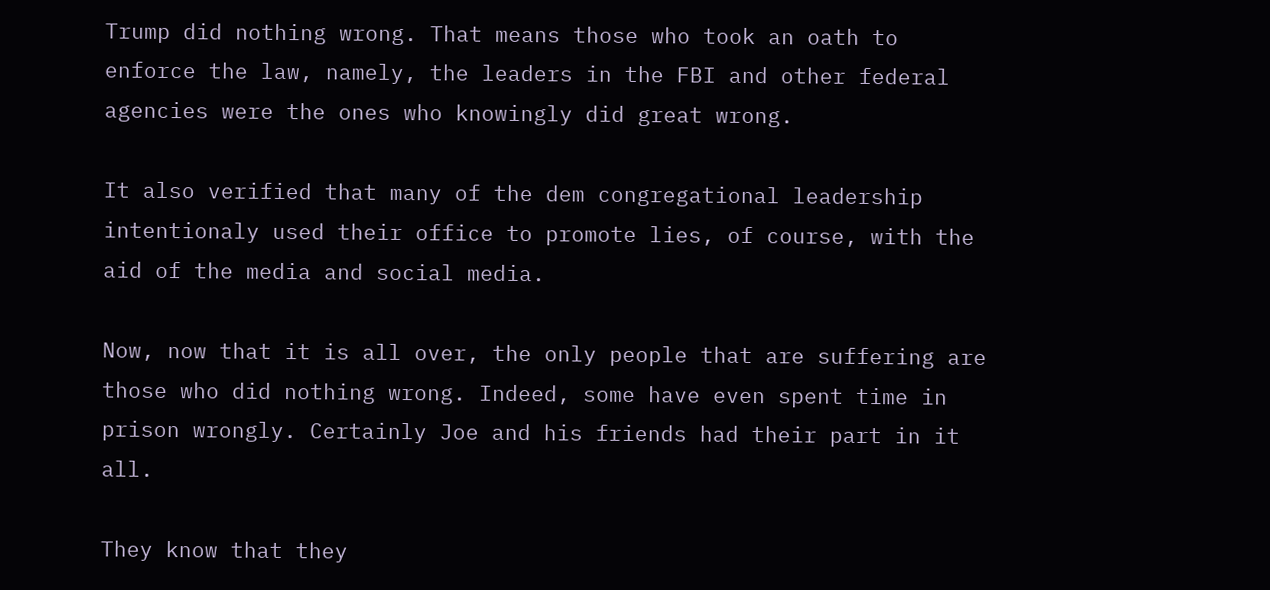Trump did nothing wrong. That means those who took an oath to enforce the law, namely, the leaders in the FBI and other federal agencies were the ones who knowingly did great wrong.

It also verified that many of the dem congregational leadership intentionaly used their office to promote lies, of course, with the aid of the media and social media.

Now, now that it is all over, the only people that are suffering are those who did nothing wrong. Indeed, some have even spent time in prison wrongly. Certainly Joe and his friends had their part in it all.

They know that they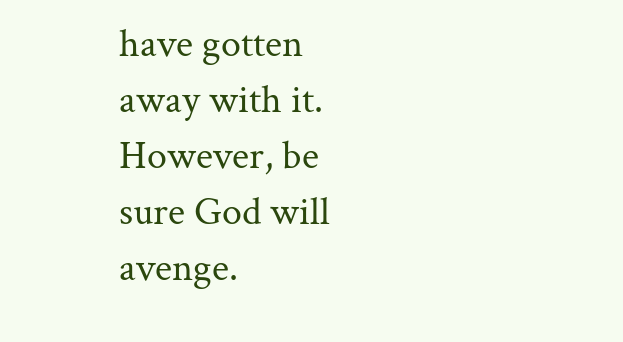have gotten away with it. However, be sure God will avenge.